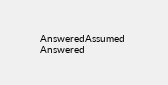AnsweredAssumed Answered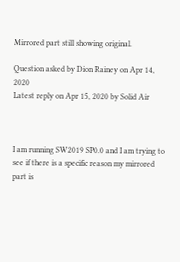Mirrored part still showing original.

Question asked by Dion Rainey on Apr 14, 2020
Latest reply on Apr 15, 2020 by Solid Air



I am running SW2019 SP0.0 and I am trying to see if there is a specific reason my mirrored part is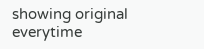showing original everytime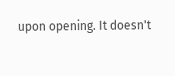upon opening. It doesn't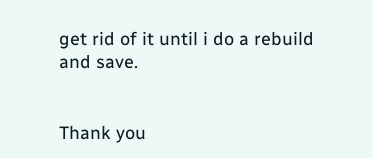get rid of it until i do a rebuild and save.


Thank you